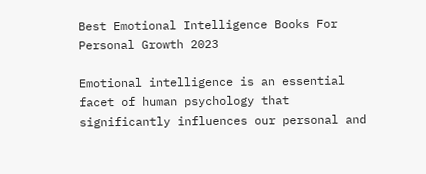Best Emotional Intelligence Books For Personal Growth 2023

Emotional intelligence is an essential facet of human psychology that significantly influences our personal and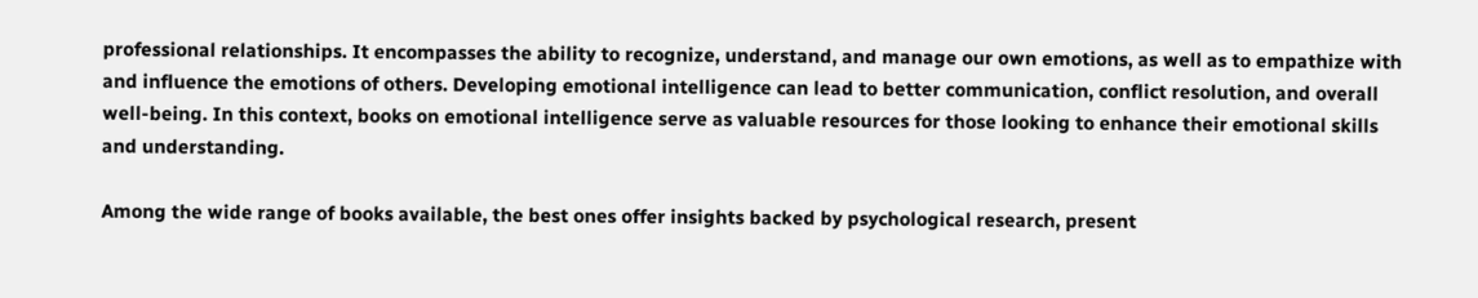professional relationships. It encompasses the ability to recognize, understand, and manage our own emotions, as well as to empathize with and influence the emotions of others. Developing emotional intelligence can lead to better communication, conflict resolution, and overall well-being. In this context, books on emotional intelligence serve as valuable resources for those looking to enhance their emotional skills and understanding.

Among the wide range of books available, the best ones offer insights backed by psychological research, present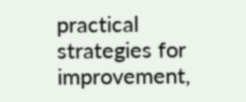practical strategies for improvement,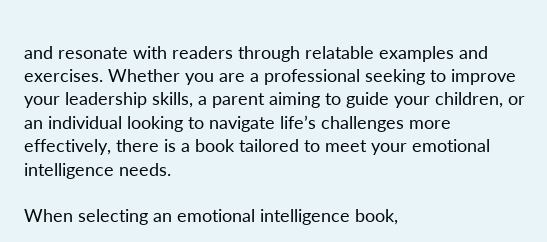and resonate with readers through relatable examples and exercises. Whether you are a professional seeking to improve your leadership skills, a parent aiming to guide your children, or an individual looking to navigate life’s challenges more effectively, there is a book tailored to meet your emotional intelligence needs.

When selecting an emotional intelligence book,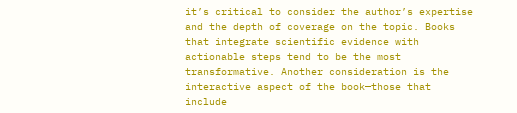it’s critical to consider the author’s expertise and the depth of coverage on the topic. Books that integrate scientific evidence with actionable steps tend to be the most transformative. Another consideration is the interactive aspect of the book—those that include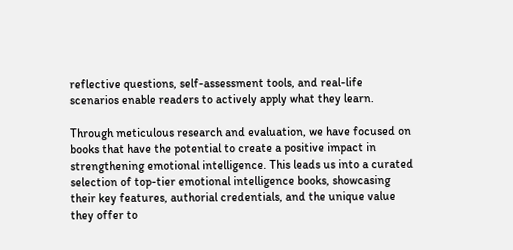reflective questions, self-assessment tools, and real-life scenarios enable readers to actively apply what they learn.

Through meticulous research and evaluation, we have focused on books that have the potential to create a positive impact in strengthening emotional intelligence. This leads us into a curated selection of top-tier emotional intelligence books, showcasing their key features, authorial credentials, and the unique value they offer to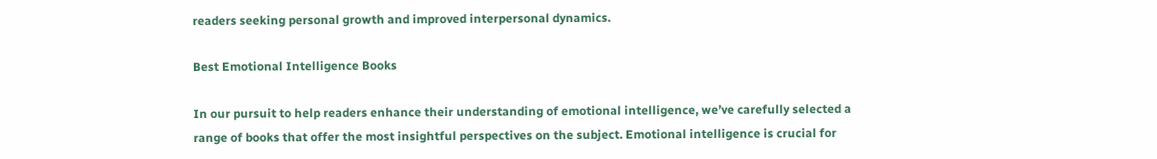readers seeking personal growth and improved interpersonal dynamics.

Best Emotional Intelligence Books

In our pursuit to help readers enhance their understanding of emotional intelligence, we’ve carefully selected a range of books that offer the most insightful perspectives on the subject. Emotional intelligence is crucial for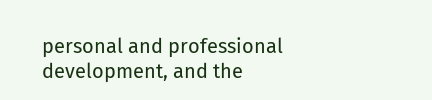personal and professional development, and the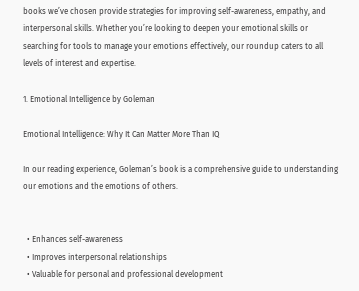books we’ve chosen provide strategies for improving self-awareness, empathy, and interpersonal skills. Whether you’re looking to deepen your emotional skills or searching for tools to manage your emotions effectively, our roundup caters to all levels of interest and expertise.

1. Emotional Intelligence by Goleman

Emotional Intelligence: Why It Can Matter More Than IQ

In our reading experience, Goleman’s book is a comprehensive guide to understanding our emotions and the emotions of others.


  • Enhances self-awareness
  • Improves interpersonal relationships
  • Valuable for personal and professional development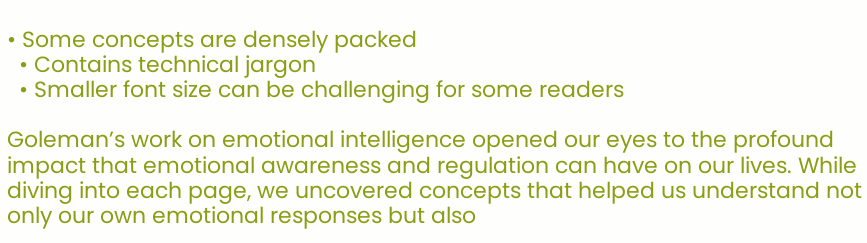• Some concepts are densely packed
  • Contains technical jargon
  • Smaller font size can be challenging for some readers

Goleman’s work on emotional intelligence opened our eyes to the profound impact that emotional awareness and regulation can have on our lives. While diving into each page, we uncovered concepts that helped us understand not only our own emotional responses but also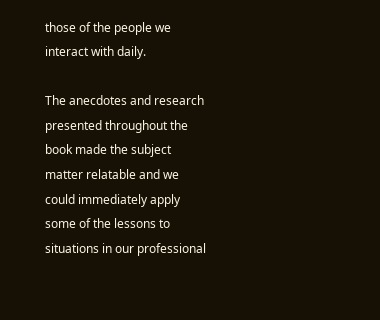those of the people we interact with daily.

The anecdotes and research presented throughout the book made the subject matter relatable and we could immediately apply some of the lessons to situations in our professional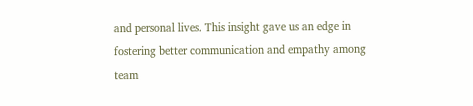and personal lives. This insight gave us an edge in fostering better communication and empathy among team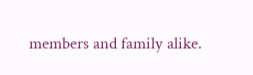members and family alike.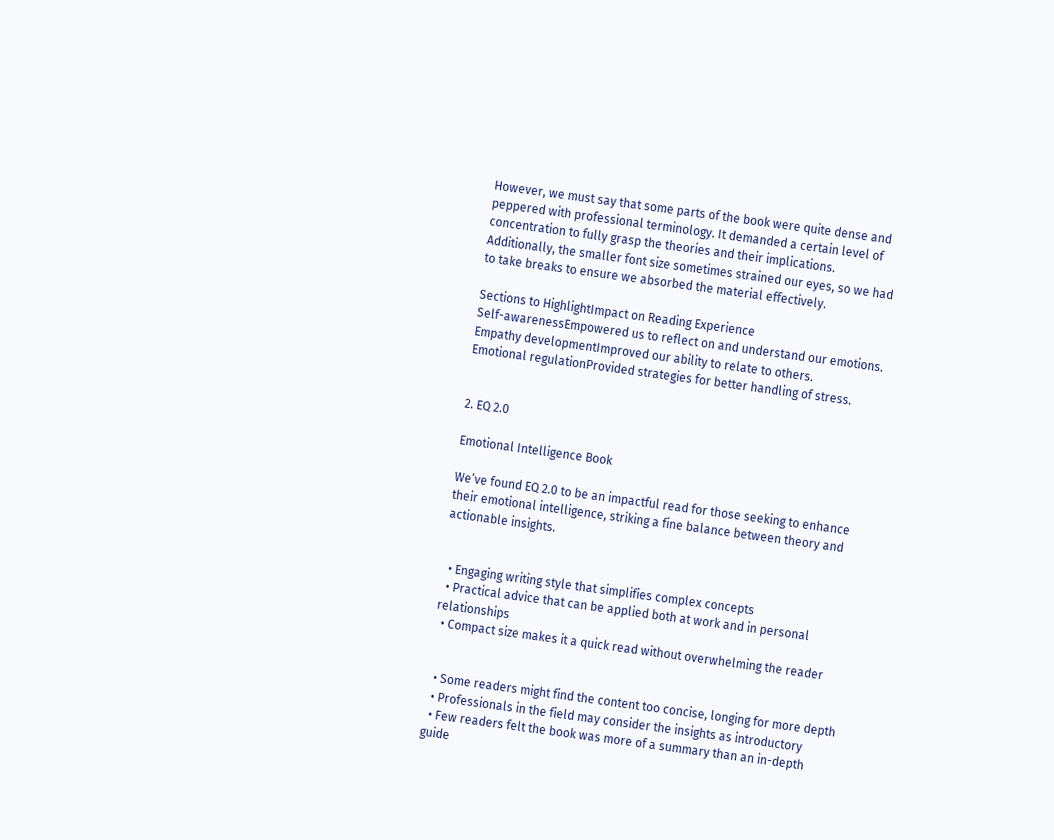However, we must say that some parts of the book were quite dense and peppered with professional terminology. It demanded a certain level of concentration to fully grasp the theories and their implications. Additionally, the smaller font size sometimes strained our eyes, so we had to take breaks to ensure we absorbed the material effectively.

Sections to HighlightImpact on Reading Experience
Self-awarenessEmpowered us to reflect on and understand our emotions.
Empathy developmentImproved our ability to relate to others.
Emotional regulationProvided strategies for better handling of stress.


2. EQ 2.0

Emotional Intelligence Book

We’ve found EQ 2.0 to be an impactful read for those seeking to enhance their emotional intelligence, striking a fine balance between theory and actionable insights.


  • Engaging writing style that simplifies complex concepts
  • Practical advice that can be applied both at work and in personal relationships
  • Compact size makes it a quick read without overwhelming the reader


  • Some readers might find the content too concise, longing for more depth
  • Professionals in the field may consider the insights as introductory
  • Few readers felt the book was more of a summary than an in-depth guide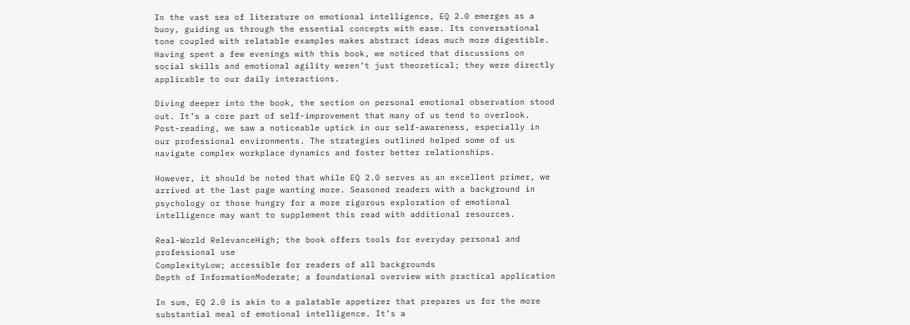In the vast sea of literature on emotional intelligence, EQ 2.0 emerges as a buoy, guiding us through the essential concepts with ease. Its conversational tone coupled with relatable examples makes abstract ideas much more digestible. Having spent a few evenings with this book, we noticed that discussions on social skills and emotional agility weren’t just theoretical; they were directly applicable to our daily interactions.

Diving deeper into the book, the section on personal emotional observation stood out. It’s a core part of self-improvement that many of us tend to overlook. Post-reading, we saw a noticeable uptick in our self-awareness, especially in our professional environments. The strategies outlined helped some of us navigate complex workplace dynamics and foster better relationships.

However, it should be noted that while EQ 2.0 serves as an excellent primer, we arrived at the last page wanting more. Seasoned readers with a background in psychology or those hungry for a more rigorous exploration of emotional intelligence may want to supplement this read with additional resources.

Real-World RelevanceHigh; the book offers tools for everyday personal and professional use
ComplexityLow; accessible for readers of all backgrounds
Depth of InformationModerate; a foundational overview with practical application

In sum, EQ 2.0 is akin to a palatable appetizer that prepares us for the more substantial meal of emotional intelligence. It’s a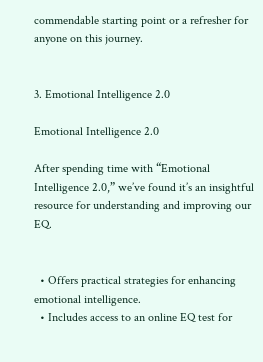commendable starting point or a refresher for anyone on this journey.


3. Emotional Intelligence 2.0

Emotional Intelligence 2.0

After spending time with “Emotional Intelligence 2.0,” we’ve found it’s an insightful resource for understanding and improving our EQ.


  • Offers practical strategies for enhancing emotional intelligence.
  • Includes access to an online EQ test for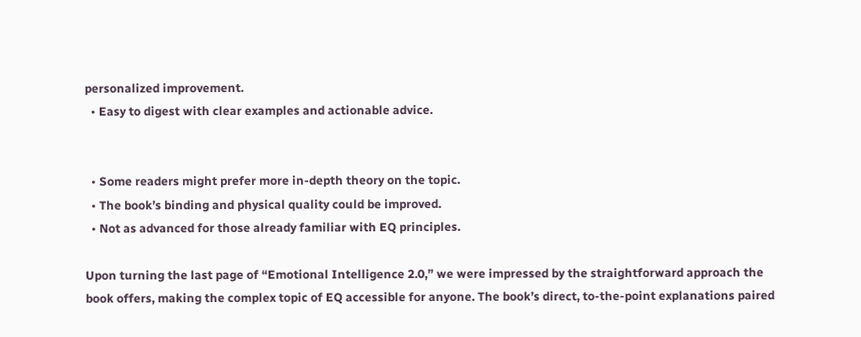personalized improvement.
  • Easy to digest with clear examples and actionable advice.


  • Some readers might prefer more in-depth theory on the topic.
  • The book’s binding and physical quality could be improved.
  • Not as advanced for those already familiar with EQ principles.

Upon turning the last page of “Emotional Intelligence 2.0,” we were impressed by the straightforward approach the book offers, making the complex topic of EQ accessible for anyone. The book’s direct, to-the-point explanations paired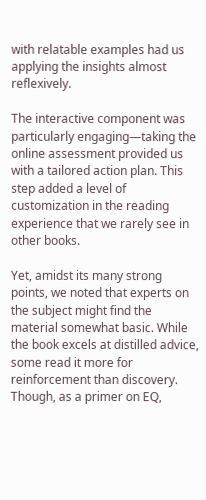with relatable examples had us applying the insights almost reflexively.

The interactive component was particularly engaging—taking the online assessment provided us with a tailored action plan. This step added a level of customization in the reading experience that we rarely see in other books.

Yet, amidst its many strong points, we noted that experts on the subject might find the material somewhat basic. While the book excels at distilled advice, some read it more for reinforcement than discovery. Though, as a primer on EQ,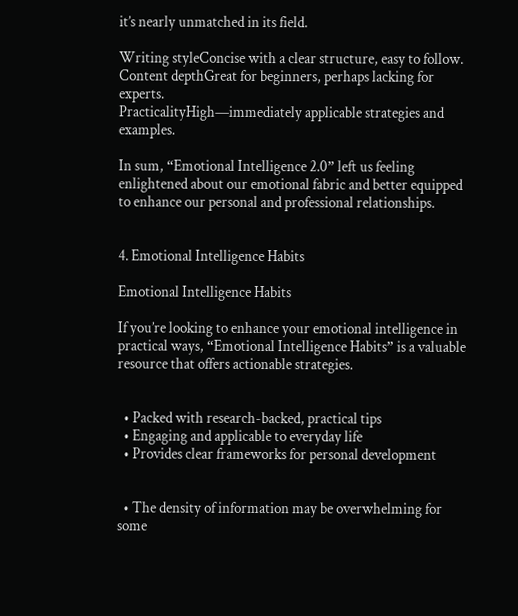it’s nearly unmatched in its field.

Writing styleConcise with a clear structure, easy to follow.
Content depthGreat for beginners, perhaps lacking for experts.
PracticalityHigh—immediately applicable strategies and examples.

In sum, “Emotional Intelligence 2.0” left us feeling enlightened about our emotional fabric and better equipped to enhance our personal and professional relationships.


4. Emotional Intelligence Habits

Emotional Intelligence Habits

If you’re looking to enhance your emotional intelligence in practical ways, “Emotional Intelligence Habits” is a valuable resource that offers actionable strategies.


  • Packed with research-backed, practical tips
  • Engaging and applicable to everyday life
  • Provides clear frameworks for personal development


  • The density of information may be overwhelming for some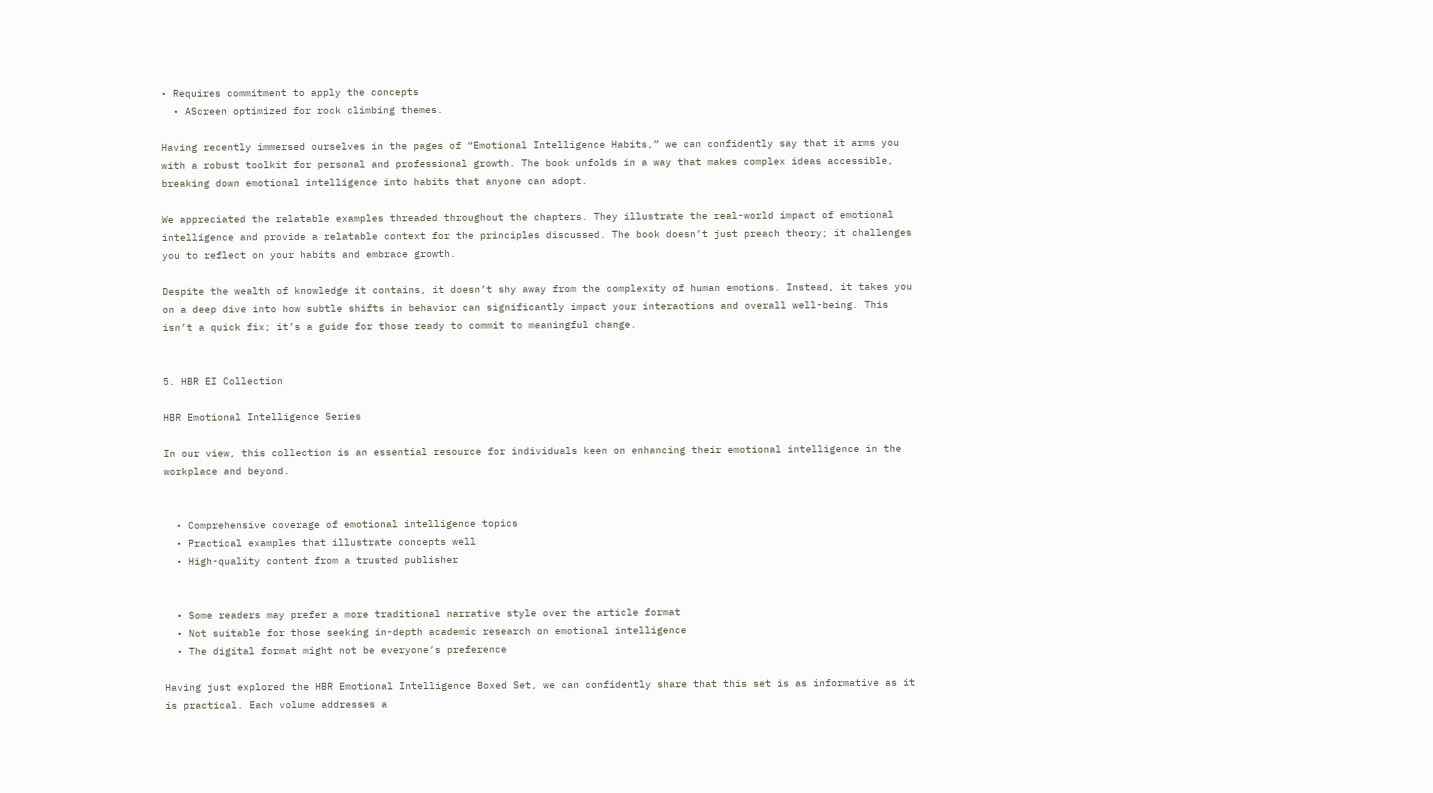• Requires commitment to apply the concepts
  • AScreen optimized for rock climbing themes.

Having recently immersed ourselves in the pages of “Emotional Intelligence Habits,” we can confidently say that it arms you with a robust toolkit for personal and professional growth. The book unfolds in a way that makes complex ideas accessible, breaking down emotional intelligence into habits that anyone can adopt.

We appreciated the relatable examples threaded throughout the chapters. They illustrate the real-world impact of emotional intelligence and provide a relatable context for the principles discussed. The book doesn’t just preach theory; it challenges you to reflect on your habits and embrace growth.

Despite the wealth of knowledge it contains, it doesn’t shy away from the complexity of human emotions. Instead, it takes you on a deep dive into how subtle shifts in behavior can significantly impact your interactions and overall well-being. This isn’t a quick fix; it’s a guide for those ready to commit to meaningful change.


5. HBR EI Collection

HBR Emotional Intelligence Series

In our view, this collection is an essential resource for individuals keen on enhancing their emotional intelligence in the workplace and beyond.


  • Comprehensive coverage of emotional intelligence topics
  • Practical examples that illustrate concepts well
  • High-quality content from a trusted publisher


  • Some readers may prefer a more traditional narrative style over the article format
  • Not suitable for those seeking in-depth academic research on emotional intelligence
  • The digital format might not be everyone’s preference

Having just explored the HBR Emotional Intelligence Boxed Set, we can confidently share that this set is as informative as it is practical. Each volume addresses a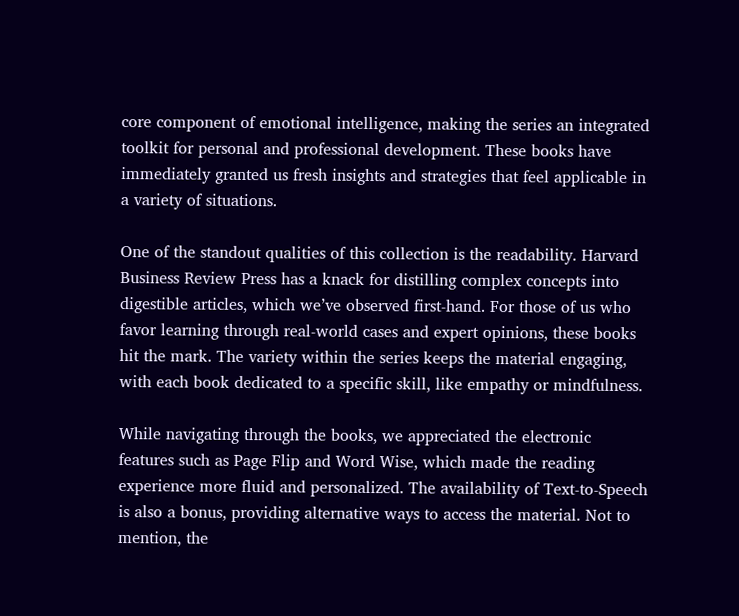core component of emotional intelligence, making the series an integrated toolkit for personal and professional development. These books have immediately granted us fresh insights and strategies that feel applicable in a variety of situations.

One of the standout qualities of this collection is the readability. Harvard Business Review Press has a knack for distilling complex concepts into digestible articles, which we’ve observed first-hand. For those of us who favor learning through real-world cases and expert opinions, these books hit the mark. The variety within the series keeps the material engaging, with each book dedicated to a specific skill, like empathy or mindfulness.

While navigating through the books, we appreciated the electronic features such as Page Flip and Word Wise, which made the reading experience more fluid and personalized. The availability of Text-to-Speech is also a bonus, providing alternative ways to access the material. Not to mention, the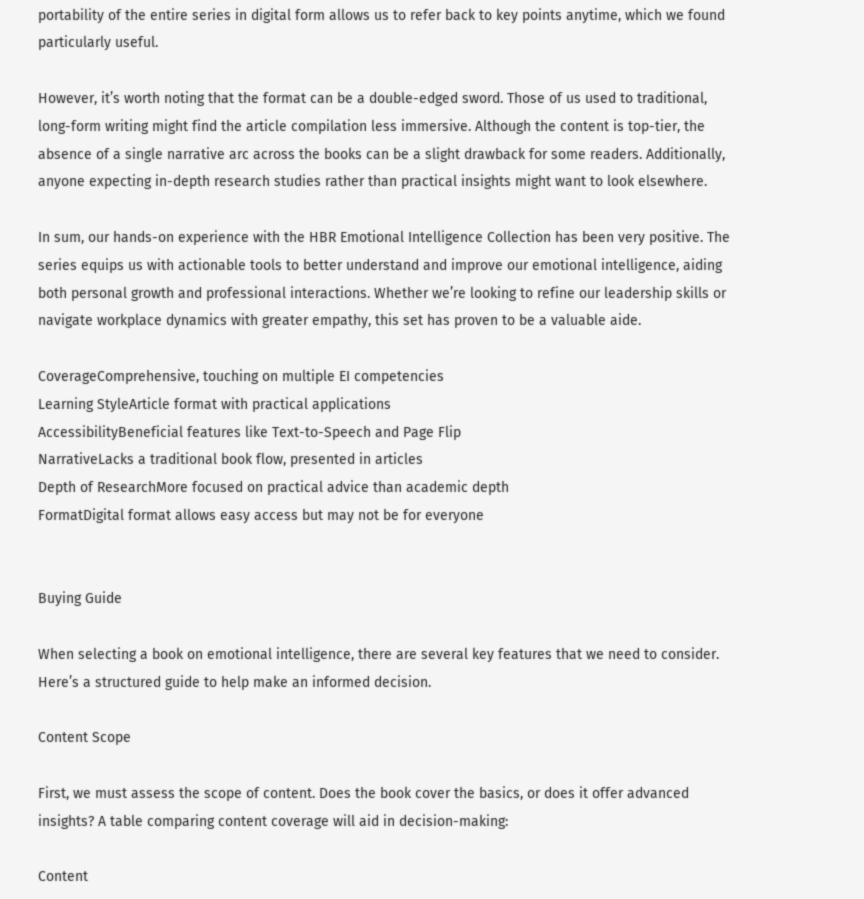portability of the entire series in digital form allows us to refer back to key points anytime, which we found particularly useful.

However, it’s worth noting that the format can be a double-edged sword. Those of us used to traditional, long-form writing might find the article compilation less immersive. Although the content is top-tier, the absence of a single narrative arc across the books can be a slight drawback for some readers. Additionally, anyone expecting in-depth research studies rather than practical insights might want to look elsewhere.

In sum, our hands-on experience with the HBR Emotional Intelligence Collection has been very positive. The series equips us with actionable tools to better understand and improve our emotional intelligence, aiding both personal growth and professional interactions. Whether we’re looking to refine our leadership skills or navigate workplace dynamics with greater empathy, this set has proven to be a valuable aide.

CoverageComprehensive, touching on multiple EI competencies
Learning StyleArticle format with practical applications
AccessibilityBeneficial features like Text-to-Speech and Page Flip
NarrativeLacks a traditional book flow, presented in articles
Depth of ResearchMore focused on practical advice than academic depth
FormatDigital format allows easy access but may not be for everyone


Buying Guide

When selecting a book on emotional intelligence, there are several key features that we need to consider. Here’s a structured guide to help make an informed decision.

Content Scope

First, we must assess the scope of content. Does the book cover the basics, or does it offer advanced insights? A table comparing content coverage will aid in decision-making:

Content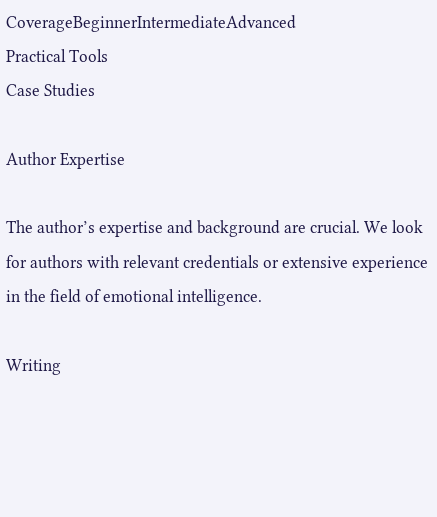CoverageBeginnerIntermediateAdvanced
Practical Tools
Case Studies

Author Expertise

The author’s expertise and background are crucial. We look for authors with relevant credentials or extensive experience in the field of emotional intelligence.

Writing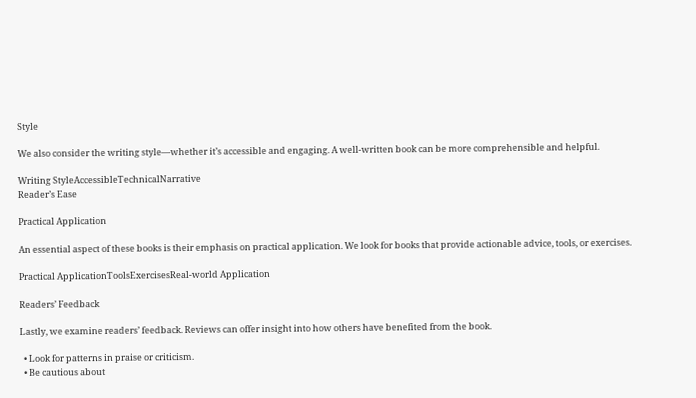Style

We also consider the writing style—whether it’s accessible and engaging. A well-written book can be more comprehensible and helpful.

Writing StyleAccessibleTechnicalNarrative
Reader’s Ease

Practical Application

An essential aspect of these books is their emphasis on practical application. We look for books that provide actionable advice, tools, or exercises.

Practical ApplicationToolsExercisesReal-world Application

Readers’ Feedback

Lastly, we examine readers’ feedback. Reviews can offer insight into how others have benefited from the book.

  • Look for patterns in praise or criticism.
  • Be cautious about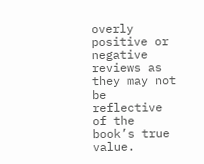overly positive or negative reviews as they may not be reflective of the book’s true value.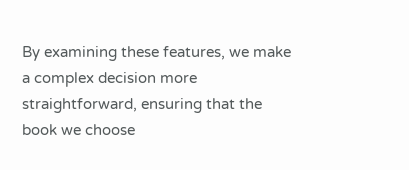By examining these features, we make a complex decision more straightforward, ensuring that the book we choose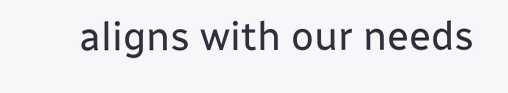aligns with our needs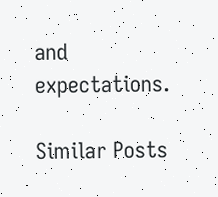and expectations.

Similar Posts